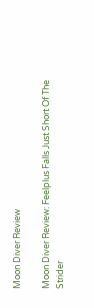Moon Diver Review

Moon Diver Review: Feelplus Falls Just Short Of The Strider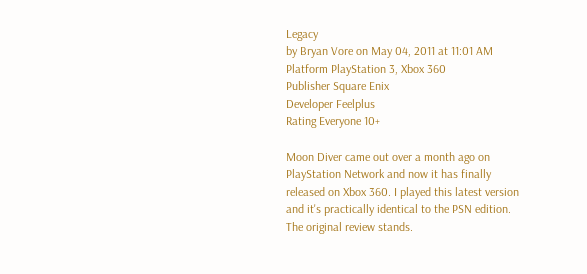Legacy
by Bryan Vore on May 04, 2011 at 11:01 AM
Platform PlayStation 3, Xbox 360
Publisher Square Enix
Developer Feelplus
Rating Everyone 10+

Moon Diver came out over a month ago on PlayStation Network and now it has finally released on Xbox 360. I played this latest version and it's practically identical to the PSN edition. The original review stands.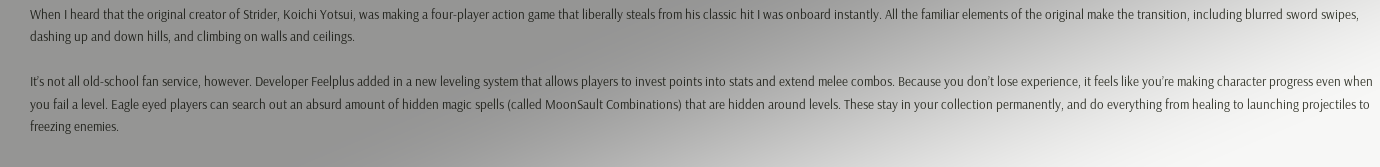When I heard that the original creator of Strider, Koichi Yotsui, was making a four-player action game that liberally steals from his classic hit I was onboard instantly. All the familiar elements of the original make the transition, including blurred sword swipes, dashing up and down hills, and climbing on walls and ceilings.

It’s not all old-school fan service, however. Developer Feelplus added in a new leveling system that allows players to invest points into stats and extend melee combos. Because you don’t lose experience, it feels like you’re making character progress even when you fail a level. Eagle eyed players can search out an absurd amount of hidden magic spells (called MoonSault Combinations) that are hidden around levels. These stay in your collection permanently, and do everything from healing to launching projectiles to freezing enemies.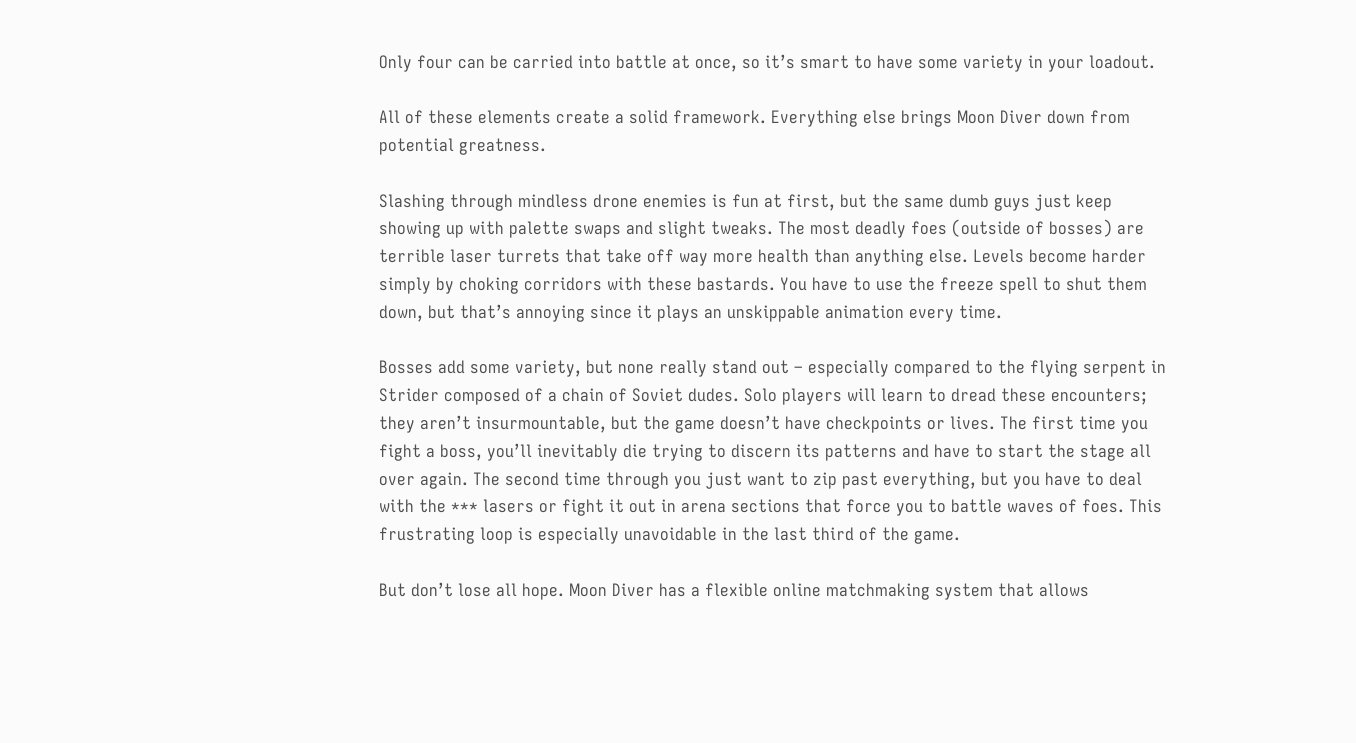Only four can be carried into battle at once, so it’s smart to have some variety in your loadout.

All of these elements create a solid framework. Everything else brings Moon Diver down from potential greatness.

Slashing through mindless drone enemies is fun at first, but the same dumb guys just keep showing up with palette swaps and slight tweaks. The most deadly foes (outside of bosses) are terrible laser turrets that take off way more health than anything else. Levels become harder simply by choking corridors with these bastards. You have to use the freeze spell to shut them down, but that’s annoying since it plays an unskippable animation every time.

Bosses add some variety, but none really stand out – especially compared to the flying serpent in Strider composed of a chain of Soviet dudes. Solo players will learn to dread these encounters; they aren’t insurmountable, but the game doesn’t have checkpoints or lives. The first time you fight a boss, you’ll inevitably die trying to discern its patterns and have to start the stage all over again. The second time through you just want to zip past everything, but you have to deal with the *** lasers or fight it out in arena sections that force you to battle waves of foes. This frustrating loop is especially unavoidable in the last third of the game.

But don’t lose all hope. Moon Diver has a flexible online matchmaking system that allows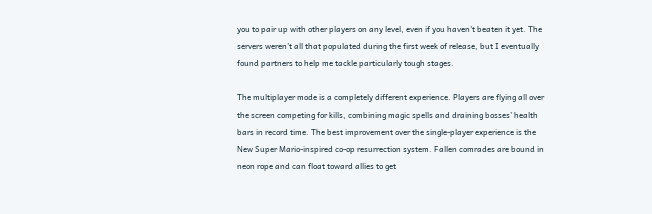you to pair up with other players on any level, even if you haven't beaten it yet. The servers weren’t all that populated during the first week of release, but I eventually found partners to help me tackle particularly tough stages.

The multiplayer mode is a completely different experience. Players are flying all over the screen competing for kills, combining magic spells and draining bosses’ health bars in record time. The best improvement over the single-player experience is the New Super Mario-inspired co-op resurrection system. Fallen comrades are bound in neon rope and can float toward allies to get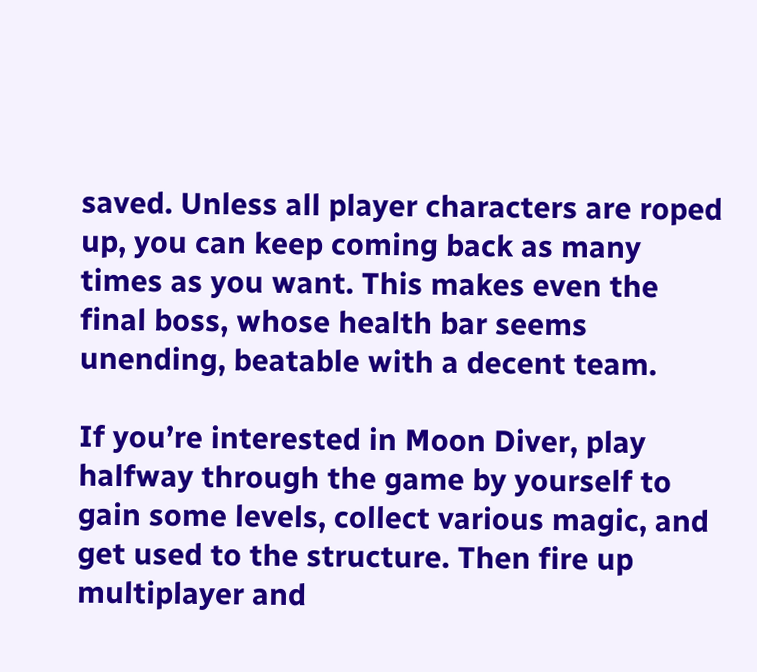saved. Unless all player characters are roped up, you can keep coming back as many times as you want. This makes even the final boss, whose health bar seems unending, beatable with a decent team.

If you’re interested in Moon Diver, play halfway through the game by yourself to gain some levels, collect various magic, and get used to the structure. Then fire up multiplayer and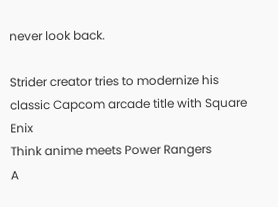never look back.

Strider creator tries to modernize his classic Capcom arcade title with Square Enix
Think anime meets Power Rangers
A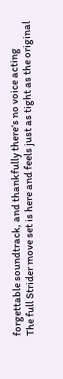forgettable soundtrack, and thankfully there’s no voice acting
The full Strider move set is here and feels just as tight as the original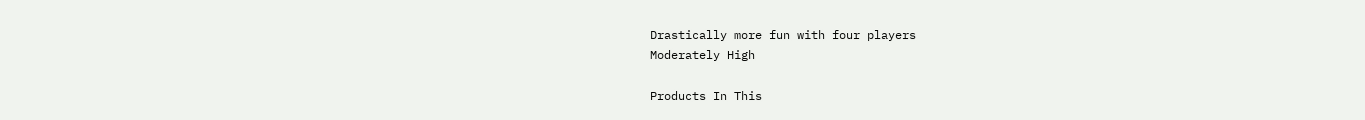Drastically more fun with four players
Moderately High

Products In This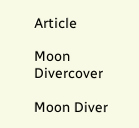Article

Moon Divercover

Moon Diver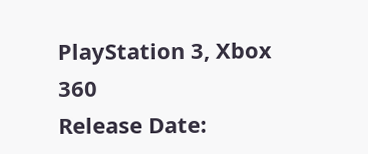PlayStation 3, Xbox 360
Release Date: